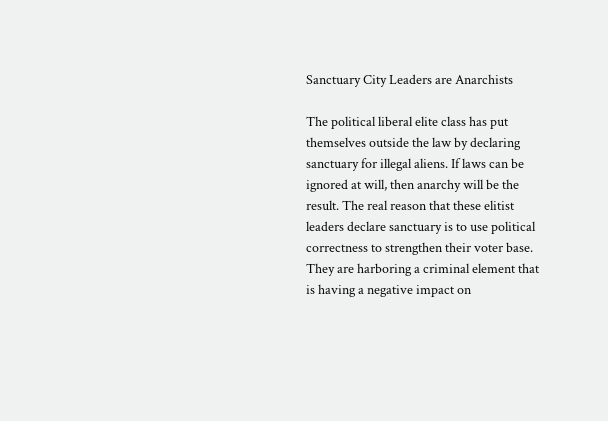Sanctuary City Leaders are Anarchists

The political liberal elite class has put themselves outside the law by declaring sanctuary for illegal aliens. If laws can be ignored at will, then anarchy will be the result. The real reason that these elitist leaders declare sanctuary is to use political correctness to strengthen their voter base. They are harboring a criminal element that is having a negative impact on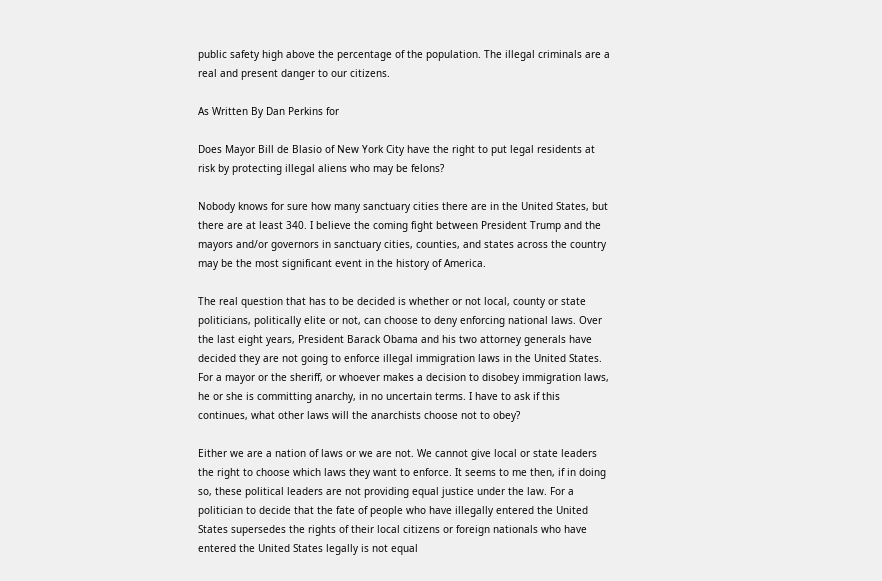public safety high above the percentage of the population. The illegal criminals are a real and present danger to our citizens.

As Written By Dan Perkins for

Does Mayor Bill de Blasio of New York City have the right to put legal residents at risk by protecting illegal aliens who may be felons?

Nobody knows for sure how many sanctuary cities there are in the United States, but there are at least 340. I believe the coming fight between President Trump and the mayors and/or governors in sanctuary cities, counties, and states across the country may be the most significant event in the history of America.

The real question that has to be decided is whether or not local, county or state politicians, politically elite or not, can choose to deny enforcing national laws. Over the last eight years, President Barack Obama and his two attorney generals have decided they are not going to enforce illegal immigration laws in the United States. For a mayor or the sheriff, or whoever makes a decision to disobey immigration laws, he or she is committing anarchy, in no uncertain terms. I have to ask if this continues, what other laws will the anarchists choose not to obey?

Either we are a nation of laws or we are not. We cannot give local or state leaders the right to choose which laws they want to enforce. It seems to me then, if in doing so, these political leaders are not providing equal justice under the law. For a politician to decide that the fate of people who have illegally entered the United States supersedes the rights of their local citizens or foreign nationals who have entered the United States legally is not equal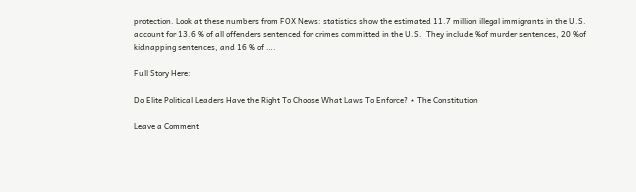protection. Look at these numbers from FOX News: statistics show the estimated 11.7 million illegal immigrants in the U.S. account for 13.6 % of all offenders sentenced for crimes committed in the U.S.  They include %of murder sentences, 20 %of kidnapping sentences, and 16 % of ….

Full Story Here:

Do Elite Political Leaders Have the Right To Choose What Laws To Enforce? ⋆ The Constitution

Leave a Comment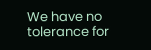We have no tolerance for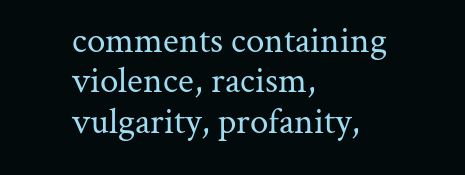comments containing violence, racism, vulgarity, profanity,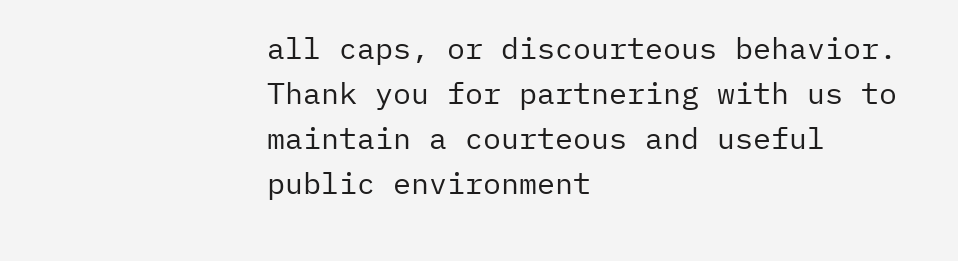all caps, or discourteous behavior. Thank you for partnering with us to maintain a courteous and useful public environment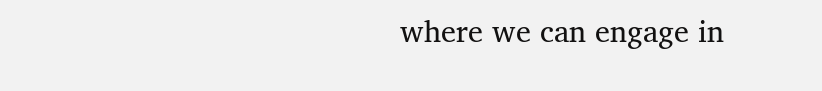where we can engage in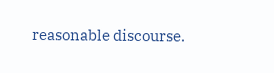reasonable discourse.